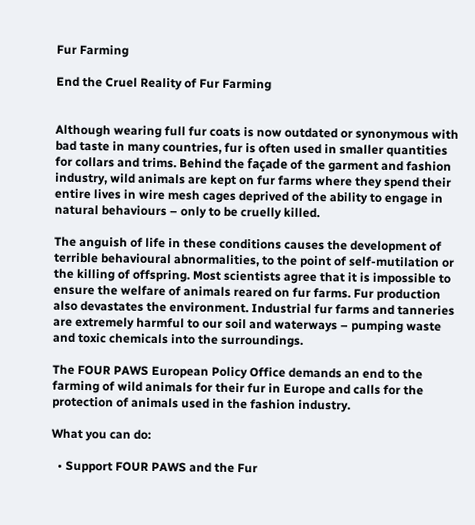Fur Farming

End the Cruel Reality of Fur Farming


Although wearing full fur coats is now outdated or synonymous with bad taste in many countries, fur is often used in smaller quantities for collars and trims. Behind the façade of the garment and fashion industry, wild animals are kept on fur farms where they spend their entire lives in wire mesh cages deprived of the ability to engage in natural behaviours – only to be cruelly killed.

The anguish of life in these conditions causes the development of terrible behavioural abnormalities, to the point of self-mutilation or the killing of offspring. Most scientists agree that it is impossible to ensure the welfare of animals reared on fur farms. Fur production also devastates the environment. Industrial fur farms and tanneries are extremely harmful to our soil and waterways – pumping waste and toxic chemicals into the surroundings.

The FOUR PAWS European Policy Office demands an end to the farming of wild animals for their fur in Europe and calls for the protection of animals used in the fashion industry.

What you can do:

  • Support FOUR PAWS and the Fur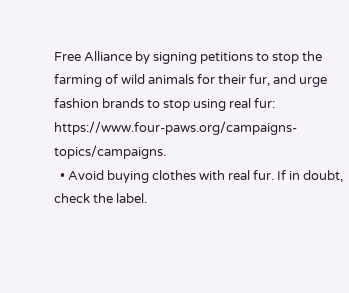Free Alliance by signing petitions to stop the farming of wild animals for their fur, and urge fashion brands to stop using real fur: https://www.four-paws.org/campaigns-topics/campaigns.
  • Avoid buying clothes with real fur. If in doubt, check the label.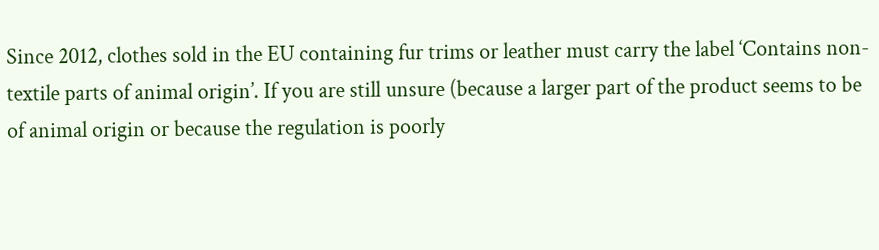Since 2012, clothes sold in the EU containing fur trims or leather must carry the label ‘Contains non-textile parts of animal origin’. If you are still unsure (because a larger part of the product seems to be of animal origin or because the regulation is poorly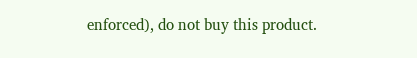enforced), do not buy this product.